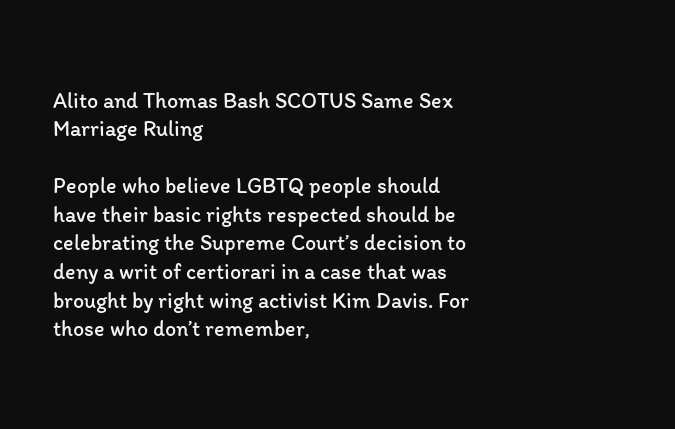Alito and Thomas Bash SCOTUS Same Sex Marriage Ruling

People who believe LGBTQ people should have their basic rights respected should be celebrating the Supreme Court’s decision to deny a writ of certiorari in a case that was brought by right wing activist Kim Davis. For those who don’t remember,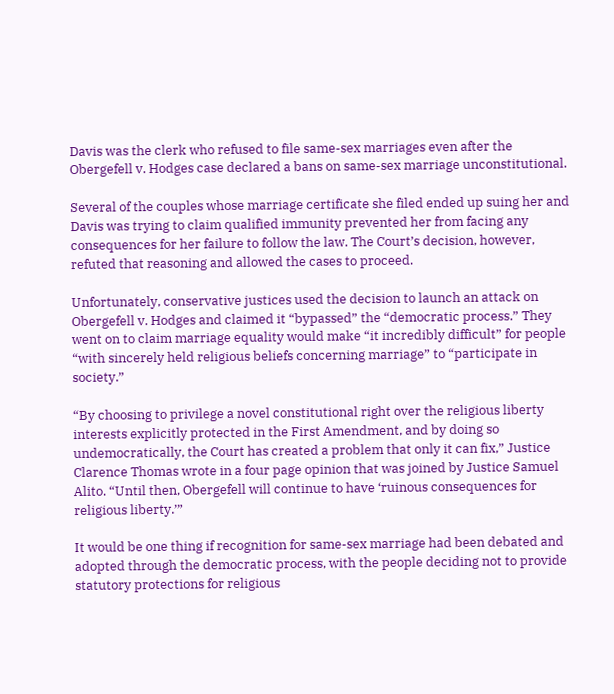Davis was the clerk who refused to file same-sex marriages even after the Obergefell v. Hodges case declared a bans on same-sex marriage unconstitutional.

Several of the couples whose marriage certificate she filed ended up suing her and Davis was trying to claim qualified immunity prevented her from facing any consequences for her failure to follow the law. The Court’s decision, however, refuted that reasoning and allowed the cases to proceed.

Unfortunately, conservative justices used the decision to launch an attack on Obergefell v. Hodges and claimed it “bypassed” the “democratic process.” They went on to claim marriage equality would make “it incredibly difficult” for people “with sincerely held religious beliefs concerning marriage” to “participate in society.”

“By choosing to privilege a novel constitutional right over the religious liberty interests explicitly protected in the First Amendment, and by doing so undemocratically, the Court has created a problem that only it can fix,” Justice Clarence Thomas wrote in a four page opinion that was joined by Justice Samuel Alito. “Until then, Obergefell will continue to have ‘ruinous consequences for religious liberty.’”

It would be one thing if recognition for same-sex marriage had been debated and adopted through the democratic process, with the people deciding not to provide statutory protections for religious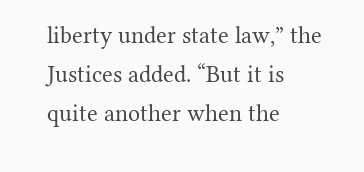liberty under state law,” the Justices added. “But it is quite another when the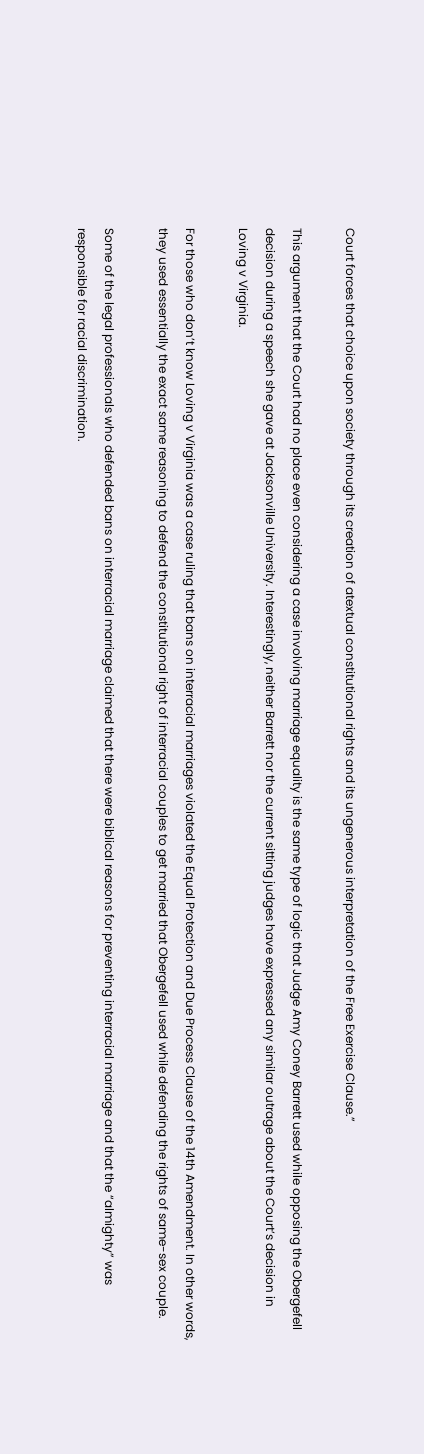Court forces that choice upon society through its creation of atextual constitutional rights and its ungenerous interpretation of the Free Exercise Clause.”

This argument that the Court had no place even considering a case involving marriage equality is the same type of logic that Judge Amy Coney Barrett used while opposing the Obergefell decision during a speech she gave at Jacksonville University. Interestingly, neither Barrett nor the current sitting judges have expressed any similar outrage about the Court’s decision in Loving v Virginia.

For those who don’t know Loving v Virginia was a case ruling that bans on interracial marriages violated the Equal Protection and Due Process Clause of the 14th Amendment. In other words, they used essentially the exact same reasoning to defend the constitutional right of interracial couples to get married that Obergefell used while defending the rights of same-sex couple.

Some of the legal professionals who defended bans on interracial marriage claimed that there were biblical reasons for preventing interracial marriage and that the “almighty” was responsible for racial discrimination.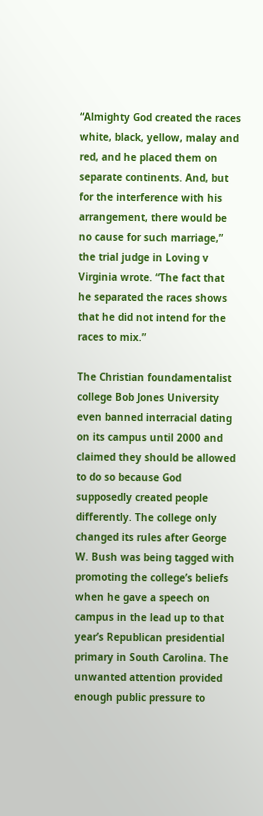“Almighty God created the races white, black, yellow, malay and red, and he placed them on separate continents. And, but for the interference with his arrangement, there would be no cause for such marriage,” the trial judge in Loving v Virginia wrote. “The fact that he separated the races shows that he did not intend for the races to mix.”

The Christian foundamentalist college Bob Jones University even banned interracial dating on its campus until 2000 and claimed they should be allowed to do so because God supposedly created people differently. The college only changed its rules after George W. Bush was being tagged with promoting the college’s beliefs when he gave a speech on campus in the lead up to that year’s Republican presidential primary in South Carolina. The unwanted attention provided enough public pressure to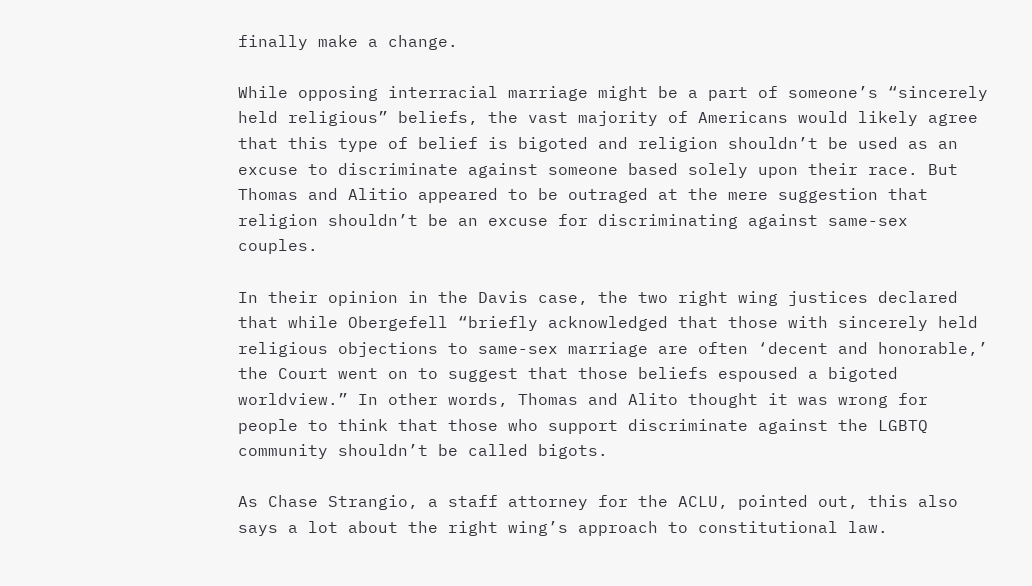finally make a change.

While opposing interracial marriage might be a part of someone’s “sincerely held religious” beliefs, the vast majority of Americans would likely agree that this type of belief is bigoted and religion shouldn’t be used as an excuse to discriminate against someone based solely upon their race. But Thomas and Alitio appeared to be outraged at the mere suggestion that religion shouldn’t be an excuse for discriminating against same-sex couples.

In their opinion in the Davis case, the two right wing justices declared that while Obergefell “briefly acknowledged that those with sincerely held religious objections to same-sex marriage are often ‘decent and honorable,’ the Court went on to suggest that those beliefs espoused a bigoted worldview.” In other words, Thomas and Alito thought it was wrong for people to think that those who support discriminate against the LGBTQ community shouldn’t be called bigots.

As Chase Strangio, a staff attorney for the ACLU, pointed out, this also says a lot about the right wing’s approach to constitutional law.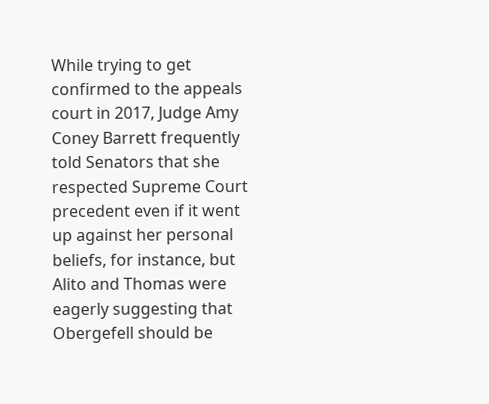While trying to get confirmed to the appeals court in 2017, Judge Amy Coney Barrett frequently told Senators that she respected Supreme Court precedent even if it went up against her personal beliefs, for instance, but Alito and Thomas were eagerly suggesting that Obergefell should be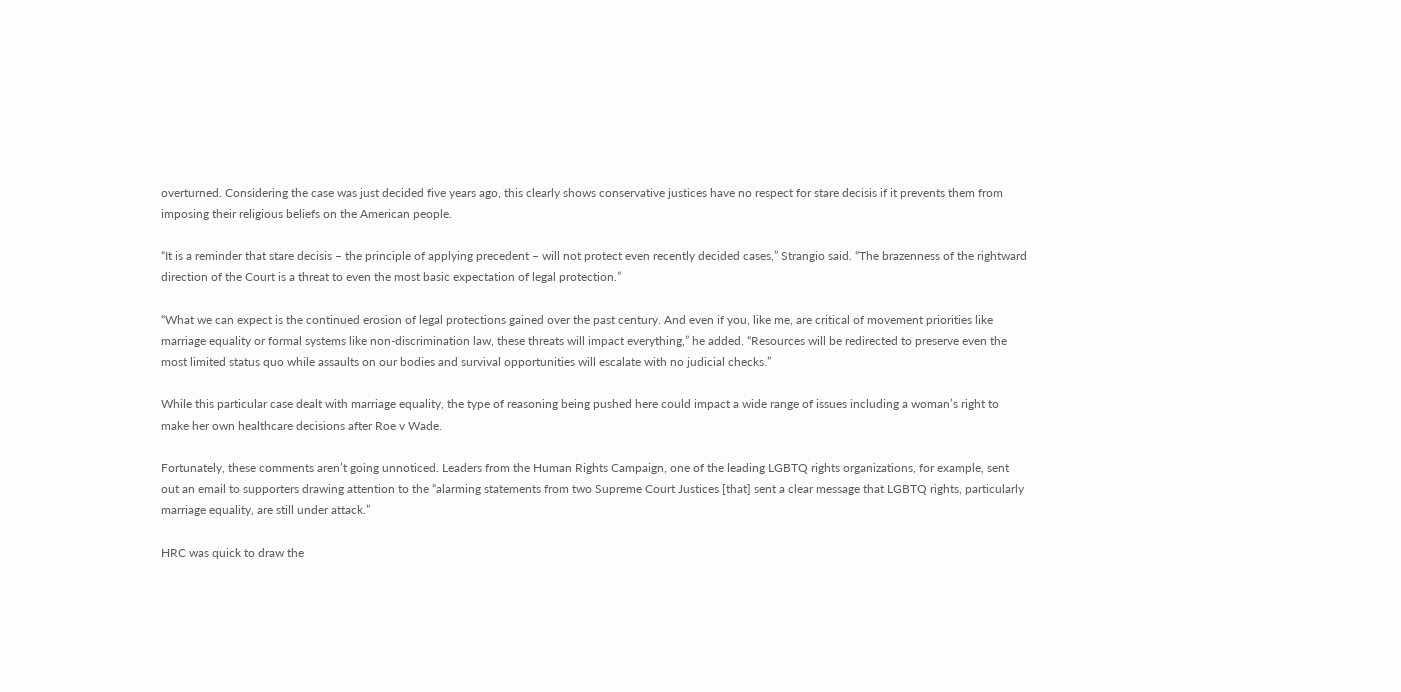overturned. Considering the case was just decided five years ago, this clearly shows conservative justices have no respect for stare decisis if it prevents them from imposing their religious beliefs on the American people.

“It is a reminder that stare decisis – the principle of applying precedent – will not protect even recently decided cases,” Strangio said. “The brazenness of the rightward direction of the Court is a threat to even the most basic expectation of legal protection.”

“What we can expect is the continued erosion of legal protections gained over the past century. And even if you, like me, are critical of movement priorities like marriage equality or formal systems like non-discrimination law, these threats will impact everything,” he added. “Resources will be redirected to preserve even the most limited status quo while assaults on our bodies and survival opportunities will escalate with no judicial checks.”

While this particular case dealt with marriage equality, the type of reasoning being pushed here could impact a wide range of issues including a woman’s right to make her own healthcare decisions after Roe v Wade.

Fortunately, these comments aren’t going unnoticed. Leaders from the Human Rights Campaign, one of the leading LGBTQ rights organizations, for example, sent out an email to supporters drawing attention to the “alarming statements from two Supreme Court Justices [that] sent a clear message that LGBTQ rights, particularly marriage equality, are still under attack.”

HRC was quick to draw the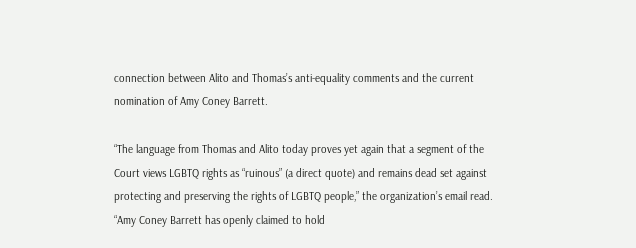connection between Alito and Thomas’s anti-equality comments and the current nomination of Amy Coney Barrett.

“The language from Thomas and Alito today proves yet again that a segment of the Court views LGBTQ rights as “ruinous” (a direct quote) and remains dead set against protecting and preserving the rights of LGBTQ people,” the organization’s email read. “Amy Coney Barrett has openly claimed to hold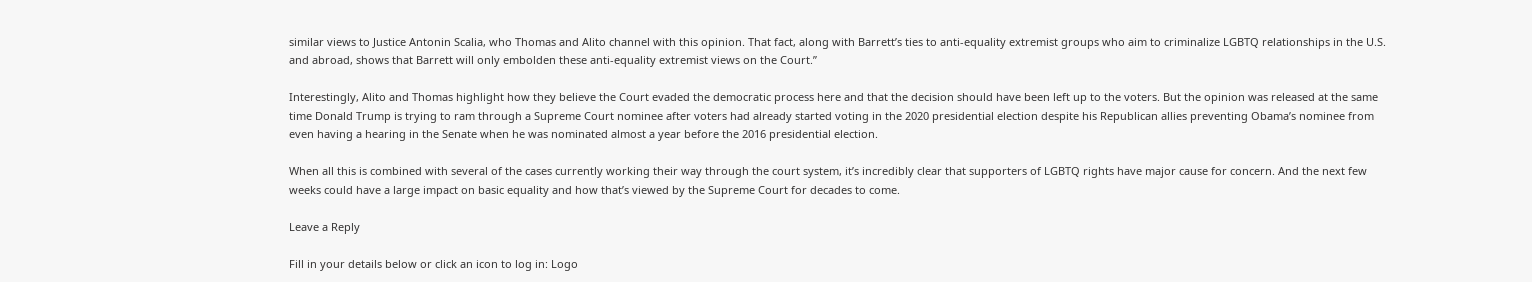similar views to Justice Antonin Scalia, who Thomas and Alito channel with this opinion. That fact, along with Barrett’s ties to anti-equality extremist groups who aim to criminalize LGBTQ relationships in the U.S. and abroad, shows that Barrett will only embolden these anti-equality extremist views on the Court.”

Interestingly, Alito and Thomas highlight how they believe the Court evaded the democratic process here and that the decision should have been left up to the voters. But the opinion was released at the same time Donald Trump is trying to ram through a Supreme Court nominee after voters had already started voting in the 2020 presidential election despite his Republican allies preventing Obama’s nominee from even having a hearing in the Senate when he was nominated almost a year before the 2016 presidential election.

When all this is combined with several of the cases currently working their way through the court system, it’s incredibly clear that supporters of LGBTQ rights have major cause for concern. And the next few weeks could have a large impact on basic equality and how that’s viewed by the Supreme Court for decades to come.

Leave a Reply

Fill in your details below or click an icon to log in: Logo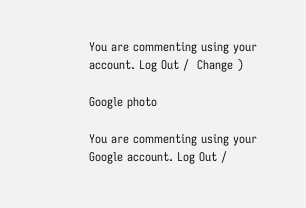You are commenting using your account. Log Out /  Change )

Google photo

You are commenting using your Google account. Log Out /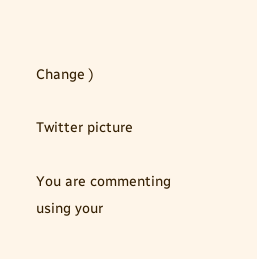Change )

Twitter picture

You are commenting using your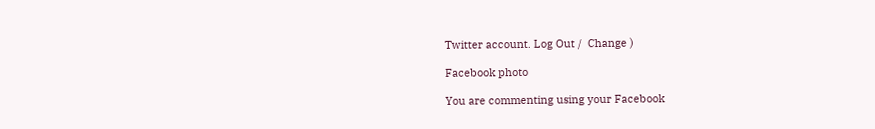Twitter account. Log Out /  Change )

Facebook photo

You are commenting using your Facebook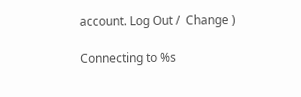account. Log Out /  Change )

Connecting to %s